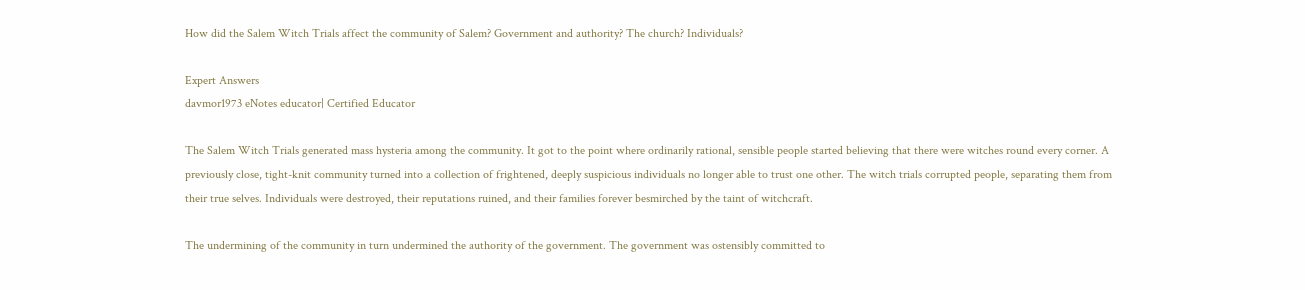How did the Salem Witch Trials affect the community of Salem? Government and authority? The church? Individuals?

Expert Answers
davmor1973 eNotes educator| Certified Educator

The Salem Witch Trials generated mass hysteria among the community. It got to the point where ordinarily rational, sensible people started believing that there were witches round every corner. A previously close, tight-knit community turned into a collection of frightened, deeply suspicious individuals no longer able to trust one other. The witch trials corrupted people, separating them from their true selves. Individuals were destroyed, their reputations ruined, and their families forever besmirched by the taint of witchcraft.

The undermining of the community in turn undermined the authority of the government. The government was ostensibly committed to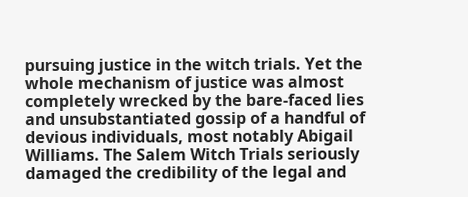pursuing justice in the witch trials. Yet the whole mechanism of justice was almost completely wrecked by the bare-faced lies and unsubstantiated gossip of a handful of devious individuals, most notably Abigail Williams. The Salem Witch Trials seriously damaged the credibility of the legal and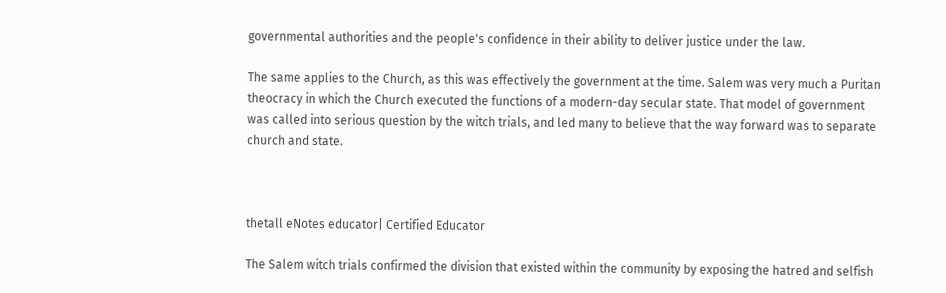governmental authorities and the people's confidence in their ability to deliver justice under the law.

The same applies to the Church, as this was effectively the government at the time. Salem was very much a Puritan theocracy in which the Church executed the functions of a modern-day secular state. That model of government was called into serious question by the witch trials, and led many to believe that the way forward was to separate church and state.



thetall eNotes educator| Certified Educator

The Salem witch trials confirmed the division that existed within the community by exposing the hatred and selfish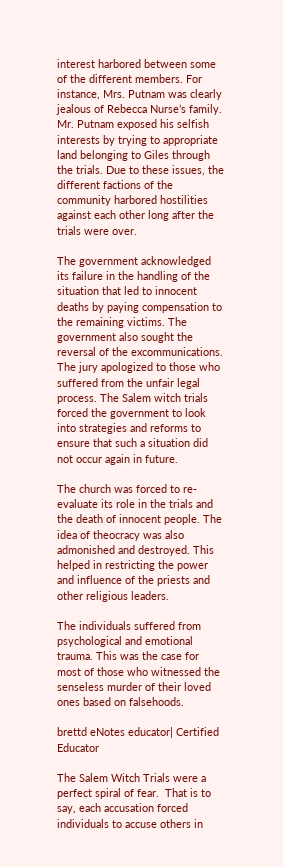interest harbored between some of the different members. For instance, Mrs. Putnam was clearly jealous of Rebecca Nurse’s family. Mr. Putnam exposed his selfish interests by trying to appropriate land belonging to Giles through the trials. Due to these issues, the different factions of the community harbored hostilities against each other long after the trials were over.

The government acknowledged its failure in the handling of the situation that led to innocent deaths by paying compensation to the remaining victims. The government also sought the reversal of the excommunications. The jury apologized to those who suffered from the unfair legal process. The Salem witch trials forced the government to look into strategies and reforms to ensure that such a situation did not occur again in future.

The church was forced to re-evaluate its role in the trials and the death of innocent people. The idea of theocracy was also admonished and destroyed. This helped in restricting the power and influence of the priests and other religious leaders.

The individuals suffered from psychological and emotional trauma. This was the case for most of those who witnessed the senseless murder of their loved ones based on falsehoods.

brettd eNotes educator| Certified Educator

The Salem Witch Trials were a perfect spiral of fear.  That is to say, each accusation forced individuals to accuse others in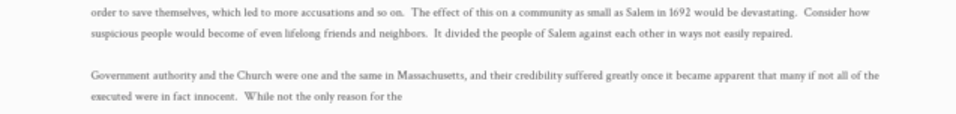order to save themselves, which led to more accusations and so on.  The effect of this on a community as small as Salem in 1692 would be devastating.  Consider how suspicious people would become of even lifelong friends and neighbors.  It divided the people of Salem against each other in ways not easily repaired.

Government authority and the Church were one and the same in Massachusetts, and their credibility suffered greatly once it became apparent that many if not all of the executed were in fact innocent.  While not the only reason for the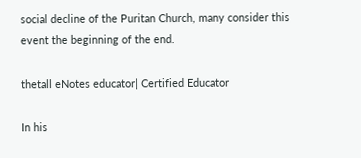social decline of the Puritan Church, many consider this event the beginning of the end.

thetall eNotes educator| Certified Educator

In his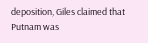deposition, Giles claimed that Putnam was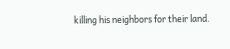killing his neighbors for their land.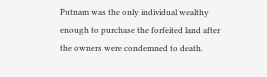Putnam was the only individual wealthy enough to purchase the forfeited land after the owners were condemned to death.